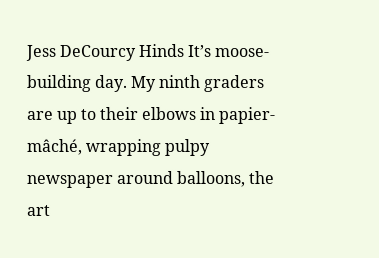Jess DeCourcy Hinds It’s moose-building day. My ninth graders are up to their elbows in papier-mâché, wrapping pulpy newspaper around balloons, the art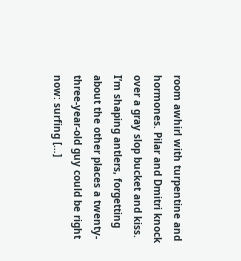room awhirl with turpentine and hormones. Pilar and Dmitri knock over a gray slop bucket and kiss. I’m shaping antlers, forgetting about the other places a twenty-three-year-old guy could be right now: surfing […]